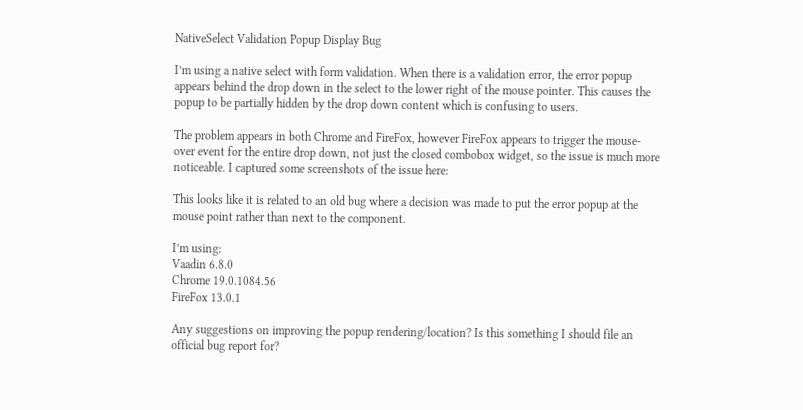NativeSelect Validation Popup Display Bug

I’m using a native select with form validation. When there is a validation error, the error popup appears behind the drop down in the select to the lower right of the mouse pointer. This causes the popup to be partially hidden by the drop down content which is confusing to users.

The problem appears in both Chrome and FireFox, however FireFox appears to trigger the mouse-over event for the entire drop down, not just the closed combobox widget, so the issue is much more noticeable. I captured some screenshots of the issue here:

This looks like it is related to an old bug where a decision was made to put the error popup at the mouse point rather than next to the component.

I’m using:
Vaadin 6.8.0
Chrome 19.0.1084.56
FireFox 13.0.1

Any suggestions on improving the popup rendering/location? Is this something I should file an official bug report for?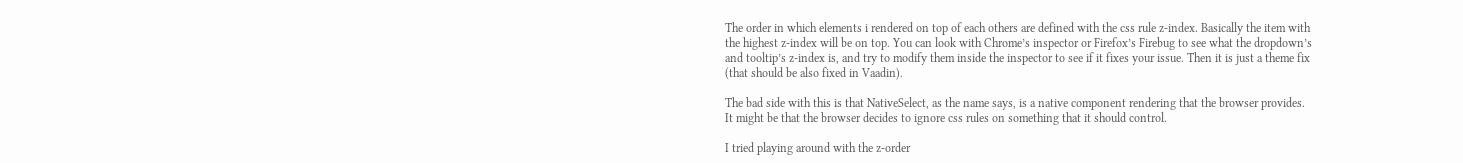The order in which elements i rendered on top of each others are defined with the css rule z-index. Basically the item with the highest z-index will be on top. You can look with Chrome’s inspector or Firefox’s Firebug to see what the dropdown’s and tooltip’s z-index is, and try to modify them inside the inspector to see if it fixes your issue. Then it is just a theme fix (that should be also fixed in Vaadin).

The bad side with this is that NativeSelect, as the name says, is a native component rendering that the browser provides. It might be that the browser decides to ignore css rules on something that it should control.

I tried playing around with the z-order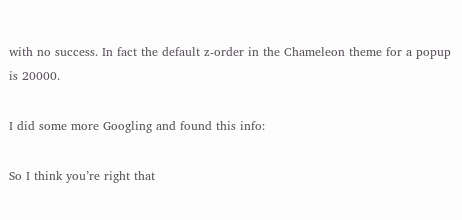with no success. In fact the default z-order in the Chameleon theme for a popup is 20000.

I did some more Googling and found this info:

So I think you’re right that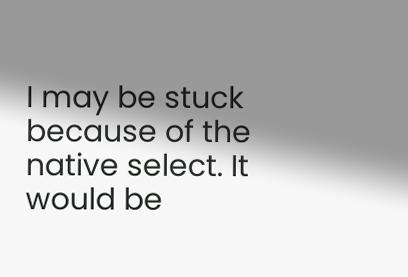I may be stuck because of the native select. It would be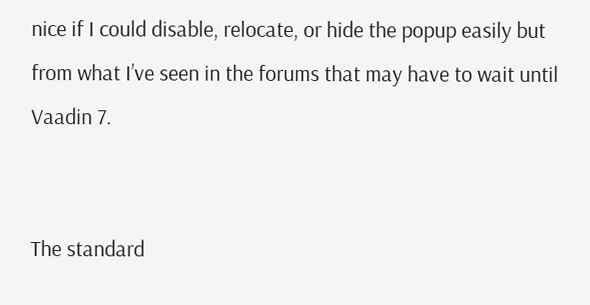nice if I could disable, relocate, or hide the popup easily but from what I’ve seen in the forums that may have to wait until Vaadin 7.


The standard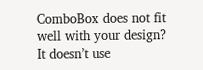ComboBox does not fit well with your design? It doesn’t use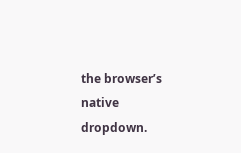the browser’s native dropdown.